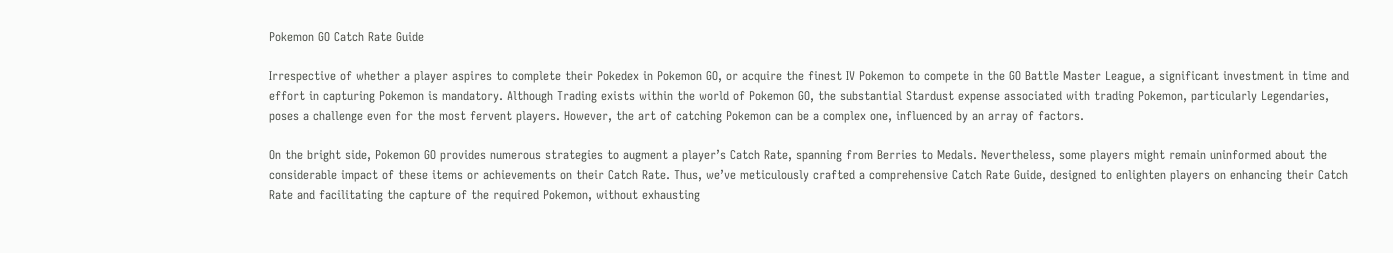Pokemon GO Catch Rate Guide

Irrespective of whether a player aspires to complete their Pokedex in Pokemon GO, or acquire the finest IV Pokemon to compete in the GO Battle Master League, a significant investment in time and effort in capturing Pokemon is mandatory. Although Trading exists within the world of Pokemon GO, the substantial Stardust expense associated with trading Pokemon, particularly Legendaries, poses a challenge even for the most fervent players. However, the art of catching Pokemon can be a complex one, influenced by an array of factors.

On the bright side, Pokemon GO provides numerous strategies to augment a player’s Catch Rate, spanning from Berries to Medals. Nevertheless, some players might remain uninformed about the considerable impact of these items or achievements on their Catch Rate. Thus, we’ve meticulously crafted a comprehensive Catch Rate Guide, designed to enlighten players on enhancing their Catch Rate and facilitating the capture of the required Pokemon, without exhausting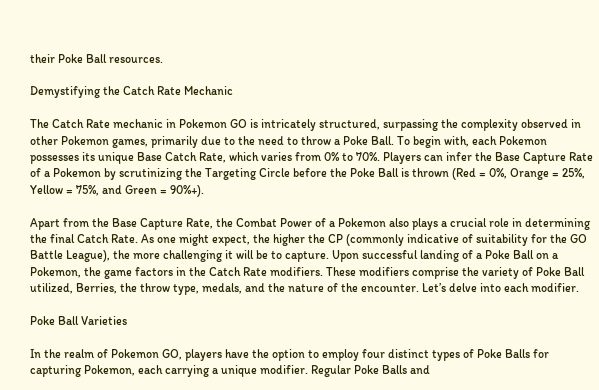their Poke Ball resources.

Demystifying the Catch Rate Mechanic

The Catch Rate mechanic in Pokemon GO is intricately structured, surpassing the complexity observed in other Pokemon games, primarily due to the need to throw a Poke Ball. To begin with, each Pokemon possesses its unique Base Catch Rate, which varies from 0% to 70%. Players can infer the Base Capture Rate of a Pokemon by scrutinizing the Targeting Circle before the Poke Ball is thrown (Red = 0%, Orange = 25%, Yellow = 75%, and Green = 90%+).

Apart from the Base Capture Rate, the Combat Power of a Pokemon also plays a crucial role in determining the final Catch Rate. As one might expect, the higher the CP (commonly indicative of suitability for the GO Battle League), the more challenging it will be to capture. Upon successful landing of a Poke Ball on a Pokemon, the game factors in the Catch Rate modifiers. These modifiers comprise the variety of Poke Ball utilized, Berries, the throw type, medals, and the nature of the encounter. Let’s delve into each modifier.

Poke Ball Varieties

In the realm of Pokemon GO, players have the option to employ four distinct types of Poke Balls for capturing Pokemon, each carrying a unique modifier. Regular Poke Balls and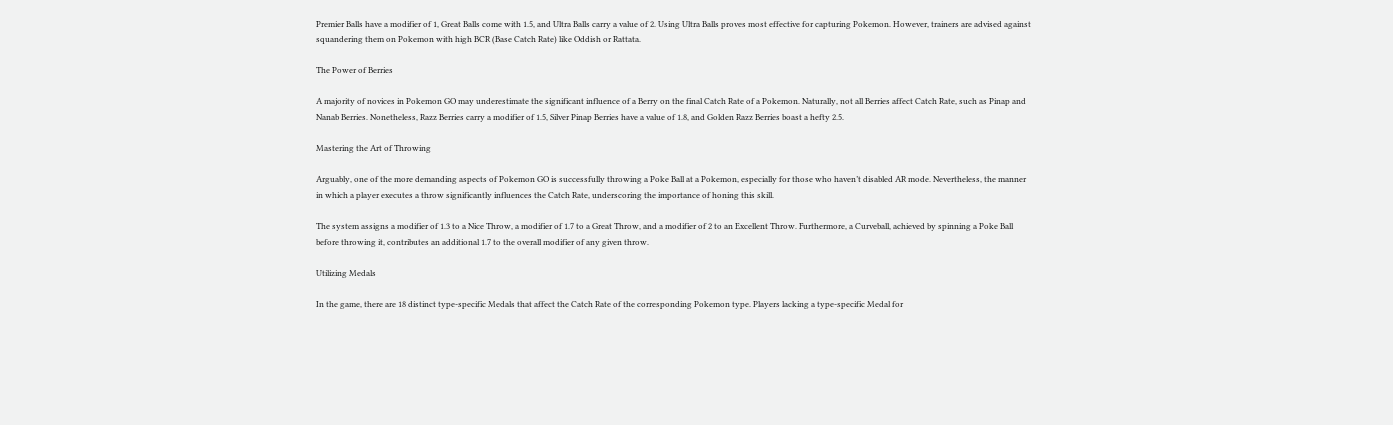Premier Balls have a modifier of 1, Great Balls come with 1.5, and Ultra Balls carry a value of 2. Using Ultra Balls proves most effective for capturing Pokemon. However, trainers are advised against squandering them on Pokemon with high BCR (Base Catch Rate) like Oddish or Rattata.

The Power of Berries

A majority of novices in Pokemon GO may underestimate the significant influence of a Berry on the final Catch Rate of a Pokemon. Naturally, not all Berries affect Catch Rate, such as Pinap and Nanab Berries. Nonetheless, Razz Berries carry a modifier of 1.5, Silver Pinap Berries have a value of 1.8, and Golden Razz Berries boast a hefty 2.5.

Mastering the Art of Throwing

Arguably, one of the more demanding aspects of Pokemon GO is successfully throwing a Poke Ball at a Pokemon, especially for those who haven’t disabled AR mode. Nevertheless, the manner in which a player executes a throw significantly influences the Catch Rate, underscoring the importance of honing this skill.

The system assigns a modifier of 1.3 to a Nice Throw, a modifier of 1.7 to a Great Throw, and a modifier of 2 to an Excellent Throw. Furthermore, a Curveball, achieved by spinning a Poke Ball before throwing it, contributes an additional 1.7 to the overall modifier of any given throw.

Utilizing Medals

In the game, there are 18 distinct type-specific Medals that affect the Catch Rate of the corresponding Pokemon type. Players lacking a type-specific Medal for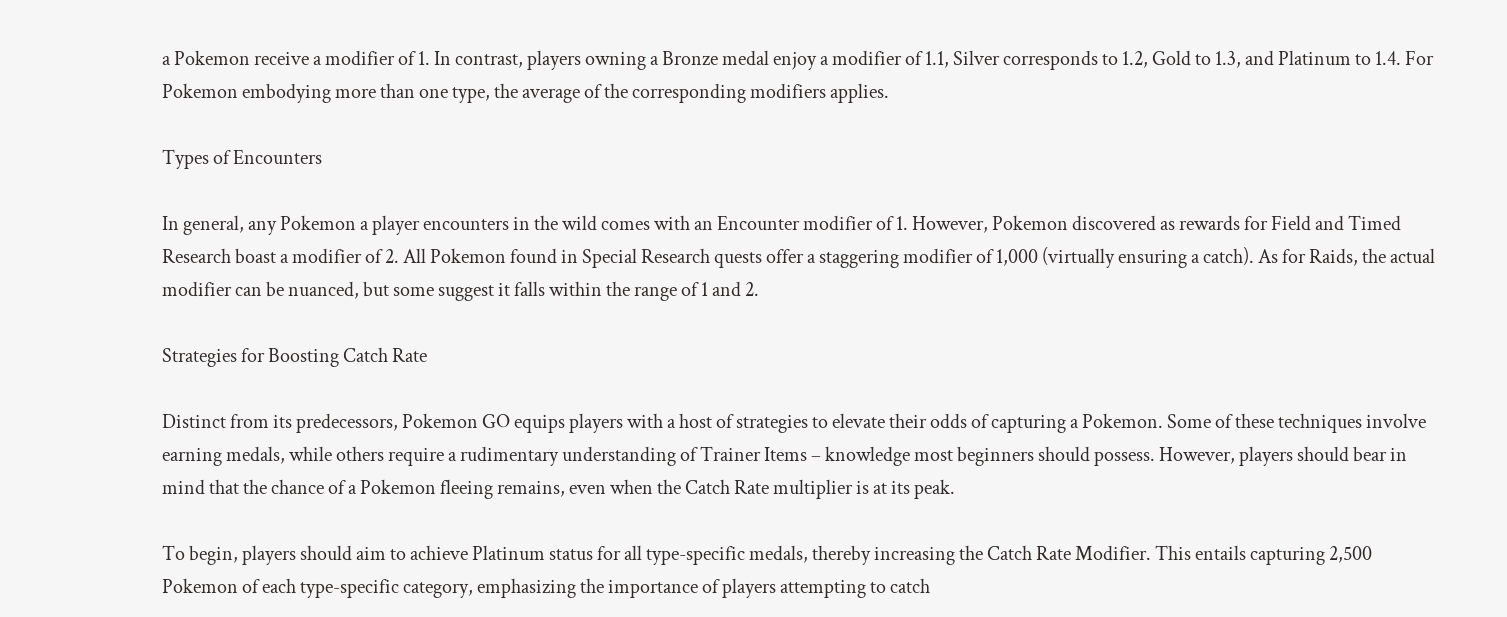a Pokemon receive a modifier of 1. In contrast, players owning a Bronze medal enjoy a modifier of 1.1, Silver corresponds to 1.2, Gold to 1.3, and Platinum to 1.4. For Pokemon embodying more than one type, the average of the corresponding modifiers applies.

Types of Encounters

In general, any Pokemon a player encounters in the wild comes with an Encounter modifier of 1. However, Pokemon discovered as rewards for Field and Timed Research boast a modifier of 2. All Pokemon found in Special Research quests offer a staggering modifier of 1,000 (virtually ensuring a catch). As for Raids, the actual modifier can be nuanced, but some suggest it falls within the range of 1 and 2.

Strategies for Boosting Catch Rate

Distinct from its predecessors, Pokemon GO equips players with a host of strategies to elevate their odds of capturing a Pokemon. Some of these techniques involve earning medals, while others require a rudimentary understanding of Trainer Items – knowledge most beginners should possess. However, players should bear in mind that the chance of a Pokemon fleeing remains, even when the Catch Rate multiplier is at its peak.

To begin, players should aim to achieve Platinum status for all type-specific medals, thereby increasing the Catch Rate Modifier. This entails capturing 2,500 Pokemon of each type-specific category, emphasizing the importance of players attempting to catch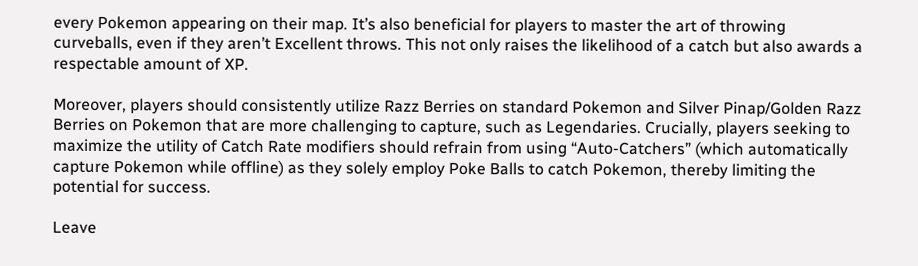every Pokemon appearing on their map. It’s also beneficial for players to master the art of throwing curveballs, even if they aren’t Excellent throws. This not only raises the likelihood of a catch but also awards a respectable amount of XP.

Moreover, players should consistently utilize Razz Berries on standard Pokemon and Silver Pinap/Golden Razz Berries on Pokemon that are more challenging to capture, such as Legendaries. Crucially, players seeking to maximize the utility of Catch Rate modifiers should refrain from using “Auto-Catchers” (which automatically capture Pokemon while offline) as they solely employ Poke Balls to catch Pokemon, thereby limiting the potential for success.

Leave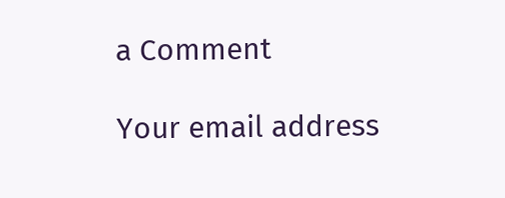a Comment

Your email address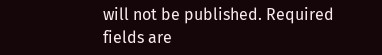will not be published. Required fields are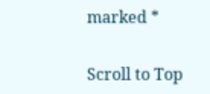marked *

Scroll to Top